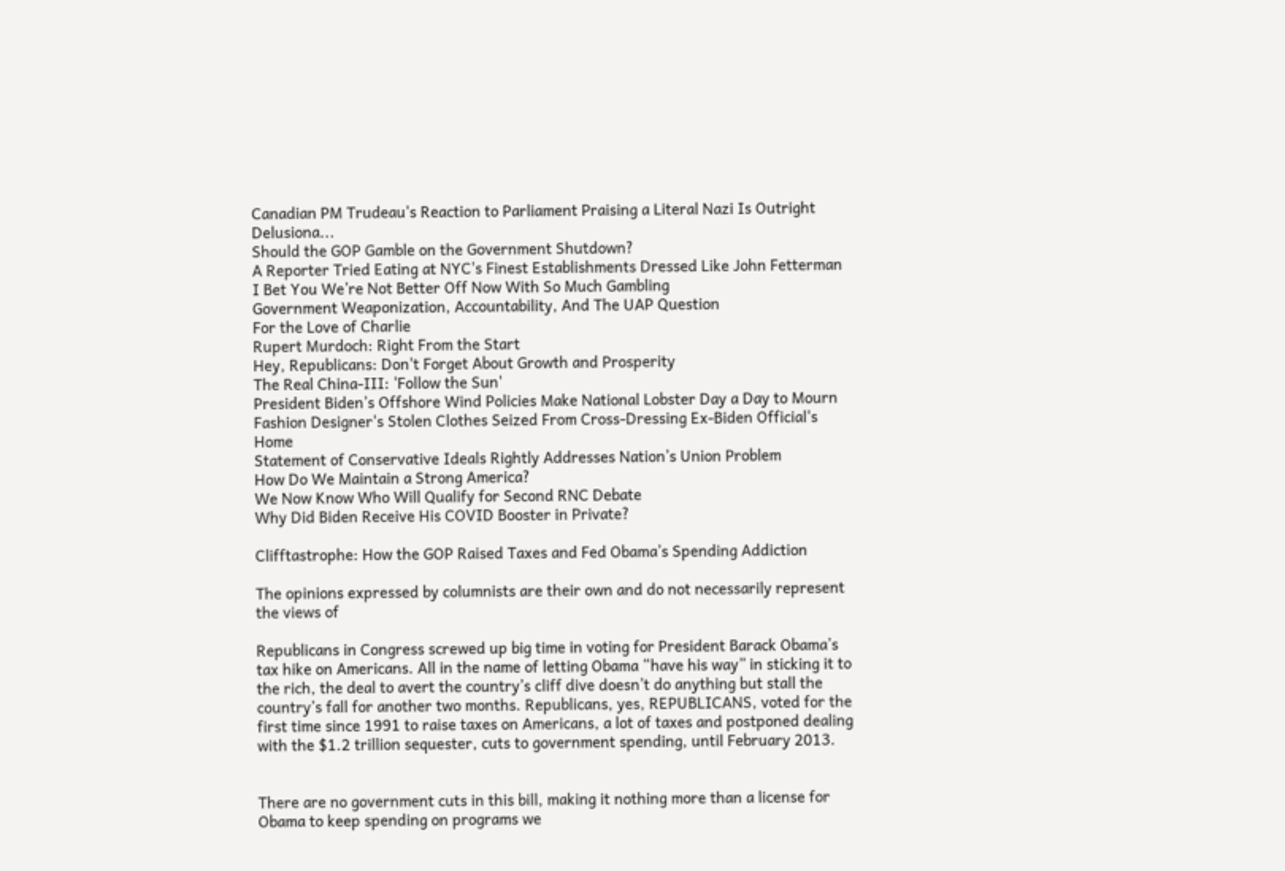Canadian PM Trudeau's Reaction to Parliament Praising a Literal Nazi Is Outright Delusiona...
Should the GOP Gamble on the Government Shutdown?
A Reporter Tried Eating at NYC's Finest Establishments Dressed Like John Fetterman
I Bet You We’re Not Better Off Now With So Much Gambling
Government Weaponization, Accountability, And The UAP Question
For the Love of Charlie
Rupert Murdoch: Right From the Start
Hey, Republicans: Don't Forget About Growth and Prosperity
The Real China-III: 'Follow the Sun'
President Biden’s Offshore Wind Policies Make National Lobster Day a Day to Mourn
Fashion Designer's Stolen Clothes Seized From Cross-Dressing Ex-Biden Official's Home
Statement of Conservative Ideals Rightly Addresses Nation’s Union Problem
How Do We Maintain a Strong America?
We Now Know Who Will Qualify for Second RNC Debate
Why Did Biden Receive His COVID Booster in Private?

Clifftastrophe: How the GOP Raised Taxes and Fed Obama’s Spending Addiction

The opinions expressed by columnists are their own and do not necessarily represent the views of

Republicans in Congress screwed up big time in voting for President Barack Obama’s tax hike on Americans. All in the name of letting Obama “have his way” in sticking it to the rich, the deal to avert the country’s cliff dive doesn’t do anything but stall the country’s fall for another two months. Republicans, yes, REPUBLICANS, voted for the first time since 1991 to raise taxes on Americans, a lot of taxes and postponed dealing with the $1.2 trillion sequester, cuts to government spending, until February 2013.


There are no government cuts in this bill, making it nothing more than a license for Obama to keep spending on programs we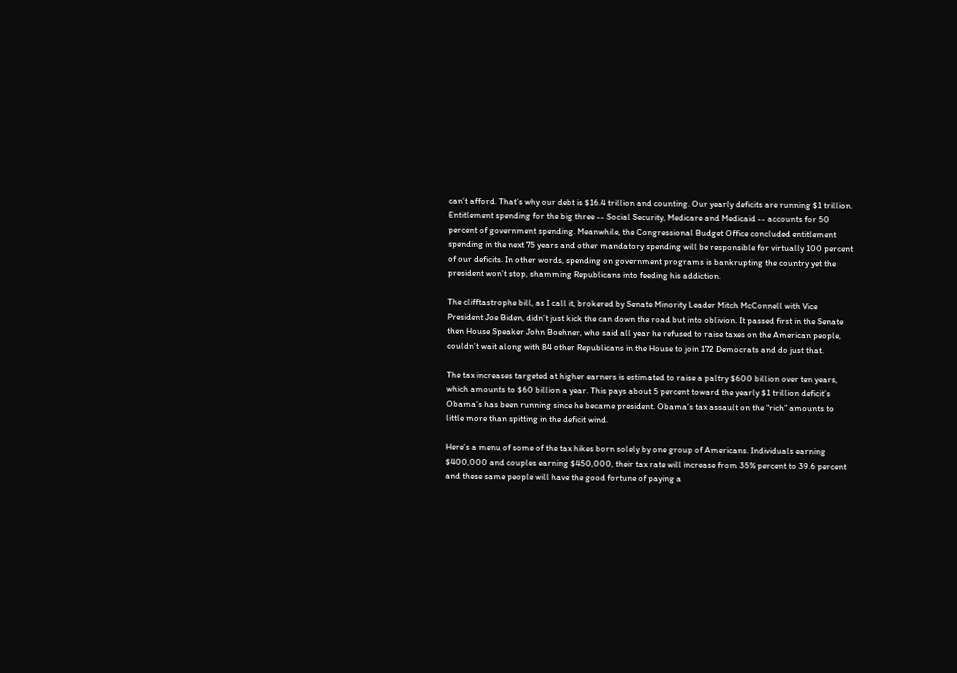can’t afford. That’s why our debt is $16.4 trillion and counting. Our yearly deficits are running $1 trillion. Entitlement spending for the big three -- Social Security, Medicare and Medicaid -- accounts for 50 percent of government spending. Meanwhile, the Congressional Budget Office concluded entitlement spending in the next 75 years and other mandatory spending will be responsible for virtually 100 percent of our deficits. In other words, spending on government programs is bankrupting the country yet the president won’t stop, shamming Republicans into feeding his addiction.

The clifftastrophe bill, as I call it, brokered by Senate Minority Leader Mitch McConnell with Vice President Joe Biden, didn’t just kick the can down the road but into oblivion. It passed first in the Senate then House Speaker John Boehner, who said all year he refused to raise taxes on the American people, couldn’t wait along with 84 other Republicans in the House to join 172 Democrats and do just that.

The tax increases targeted at higher earners is estimated to raise a paltry $600 billion over ten years, which amounts to $60 billion a year. This pays about 5 percent toward the yearly $1 trillion deficit’s Obama’s has been running since he became president. Obama’s tax assault on the “rich” amounts to little more than spitting in the deficit wind.

Here’s a menu of some of the tax hikes born solely by one group of Americans. Individuals earning $400,000 and couples earning $450,000, their tax rate will increase from 35% percent to 39.6 percent and these same people will have the good fortune of paying a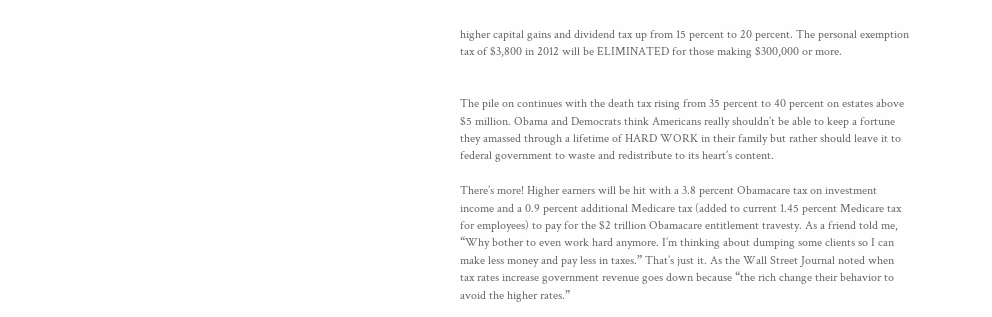higher capital gains and dividend tax up from 15 percent to 20 percent. The personal exemption tax of $3,800 in 2012 will be ELIMINATED for those making $300,000 or more.


The pile on continues with the death tax rising from 35 percent to 40 percent on estates above $5 million. Obama and Democrats think Americans really shouldn’t be able to keep a fortune they amassed through a lifetime of HARD WORK in their family but rather should leave it to federal government to waste and redistribute to its heart’s content.

There’s more! Higher earners will be hit with a 3.8 percent Obamacare tax on investment income and a 0.9 percent additional Medicare tax (added to current 1.45 percent Medicare tax for employees) to pay for the $2 trillion Obamacare entitlement travesty. As a friend told me, “Why bother to even work hard anymore. I’m thinking about dumping some clients so I can make less money and pay less in taxes.” That’s just it. As the Wall Street Journal noted when tax rates increase government revenue goes down because “the rich change their behavior to avoid the higher rates.”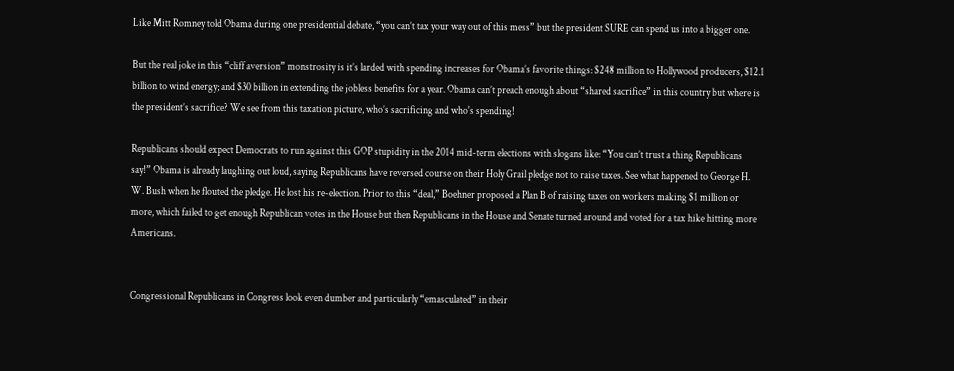Like Mitt Romney told Obama during one presidential debate, “you can’t tax your way out of this mess” but the president SURE can spend us into a bigger one.

But the real joke in this “cliff aversion” monstrosity is it’s larded with spending increases for Obama’s favorite things: $248 million to Hollywood producers, $12.1 billion to wind energy; and $30 billion in extending the jobless benefits for a year. Obama can’t preach enough about “shared sacrifice” in this country but where is the president’s sacrifice? We see from this taxation picture, who’s sacrificing and who's spending!

Republicans should expect Democrats to run against this GOP stupidity in the 2014 mid-term elections with slogans like: “You can’t trust a thing Republicans say!” Obama is already laughing out loud, saying Republicans have reversed course on their Holy Grail pledge not to raise taxes. See what happened to George H. W. Bush when he flouted the pledge. He lost his re-election. Prior to this “deal,” Boehner proposed a Plan B of raising taxes on workers making $1 million or more, which failed to get enough Republican votes in the House but then Republicans in the House and Senate turned around and voted for a tax hike hitting more Americans.


Congressional Republicans in Congress look even dumber and particularly “emasculated” in their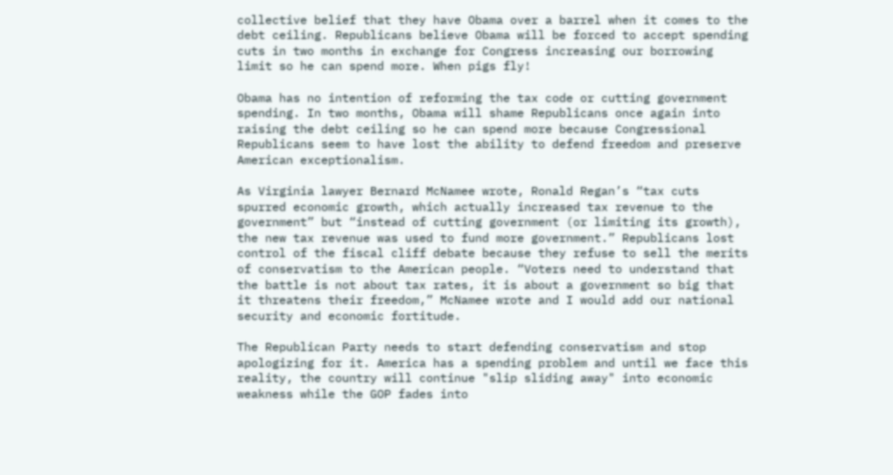collective belief that they have Obama over a barrel when it comes to the debt ceiling. Republicans believe Obama will be forced to accept spending cuts in two months in exchange for Congress increasing our borrowing limit so he can spend more. When pigs fly!

Obama has no intention of reforming the tax code or cutting government spending. In two months, Obama will shame Republicans once again into raising the debt ceiling so he can spend more because Congressional Republicans seem to have lost the ability to defend freedom and preserve American exceptionalism.

As Virginia lawyer Bernard McNamee wrote, Ronald Regan’s “tax cuts spurred economic growth, which actually increased tax revenue to the government” but “instead of cutting government (or limiting its growth), the new tax revenue was used to fund more government.” Republicans lost control of the fiscal cliff debate because they refuse to sell the merits of conservatism to the American people. “Voters need to understand that the battle is not about tax rates, it is about a government so big that it threatens their freedom,” McNamee wrote and I would add our national security and economic fortitude.

The Republican Party needs to start defending conservatism and stop apologizing for it. America has a spending problem and until we face this reality, the country will continue "slip sliding away" into economic weakness while the GOP fades into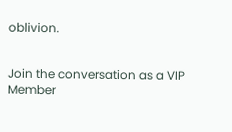oblivion.


Join the conversation as a VIP Member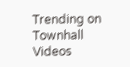Trending on Townhall Videos